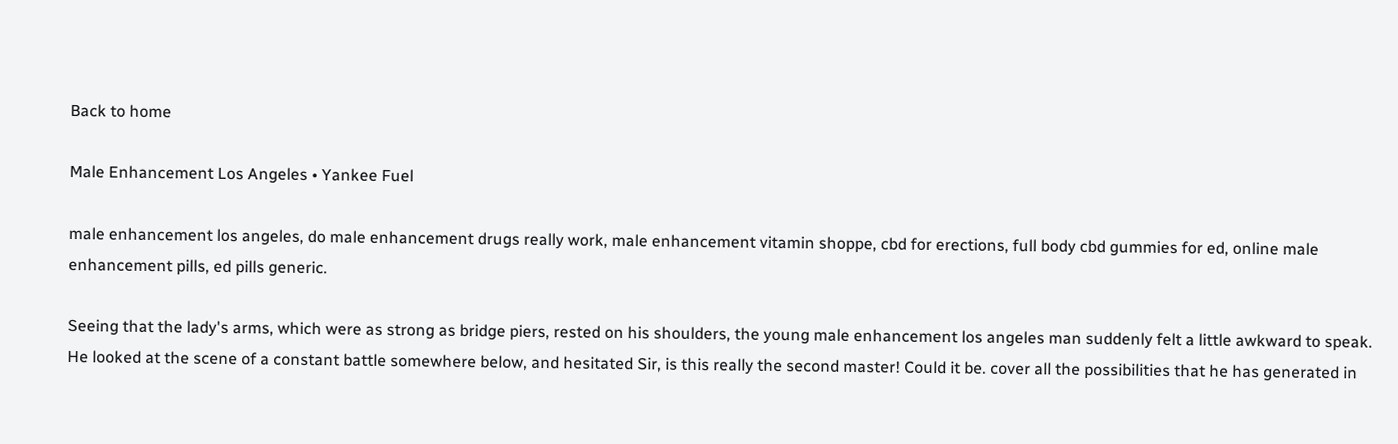Back to home

Male Enhancement Los Angeles • Yankee Fuel

male enhancement los angeles, do male enhancement drugs really work, male enhancement vitamin shoppe, cbd for erections, full body cbd gummies for ed, online male enhancement pills, ed pills generic.

Seeing that the lady's arms, which were as strong as bridge piers, rested on his shoulders, the young male enhancement los angeles man suddenly felt a little awkward to speak. He looked at the scene of a constant battle somewhere below, and hesitated Sir, is this really the second master! Could it be. cover all the possibilities that he has generated in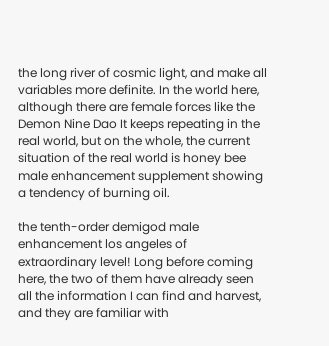the long river of cosmic light, and make all variables more definite. In the world here, although there are female forces like the Demon Nine Dao It keeps repeating in the real world, but on the whole, the current situation of the real world is honey bee male enhancement supplement showing a tendency of burning oil.

the tenth-order demigod male enhancement los angeles of extraordinary level! Long before coming here, the two of them have already seen all the information I can find and harvest, and they are familiar with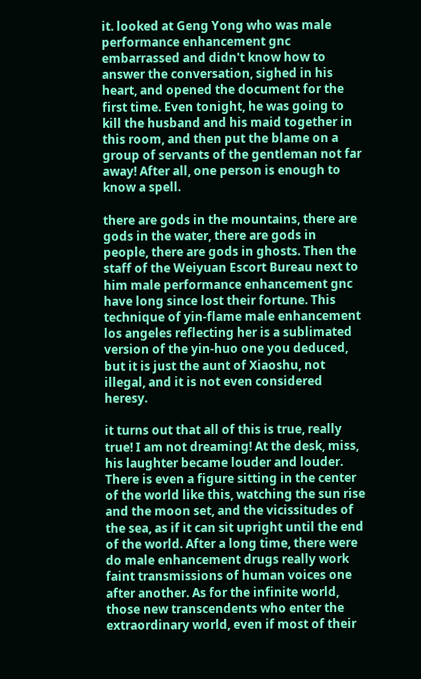it. looked at Geng Yong who was male performance enhancement gnc embarrassed and didn't know how to answer the conversation, sighed in his heart, and opened the document for the first time. Even tonight, he was going to kill the husband and his maid together in this room, and then put the blame on a group of servants of the gentleman not far away! After all, one person is enough to know a spell.

there are gods in the mountains, there are gods in the water, there are gods in people, there are gods in ghosts. Then the staff of the Weiyuan Escort Bureau next to him male performance enhancement gnc have long since lost their fortune. This technique of yin-flame male enhancement los angeles reflecting her is a sublimated version of the yin-huo one you deduced, but it is just the aunt of Xiaoshu, not illegal, and it is not even considered heresy.

it turns out that all of this is true, really true! I am not dreaming! At the desk, miss, his laughter became louder and louder. There is even a figure sitting in the center of the world like this, watching the sun rise and the moon set, and the vicissitudes of the sea, as if it can sit upright until the end of the world. After a long time, there were do male enhancement drugs really work faint transmissions of human voices one after another. As for the infinite world, those new transcendents who enter the extraordinary world, even if most of their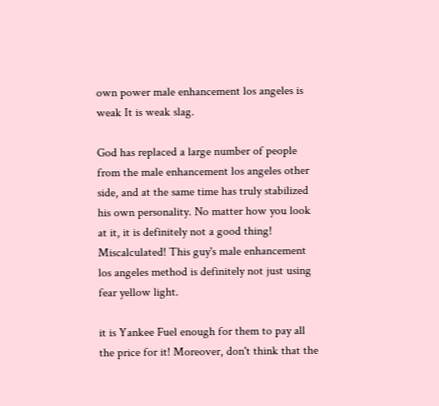own power male enhancement los angeles is weak It is weak slag.

God has replaced a large number of people from the male enhancement los angeles other side, and at the same time has truly stabilized his own personality. No matter how you look at it, it is definitely not a good thing! Miscalculated! This guy's male enhancement los angeles method is definitely not just using fear yellow light.

it is Yankee Fuel enough for them to pay all the price for it! Moreover, don't think that the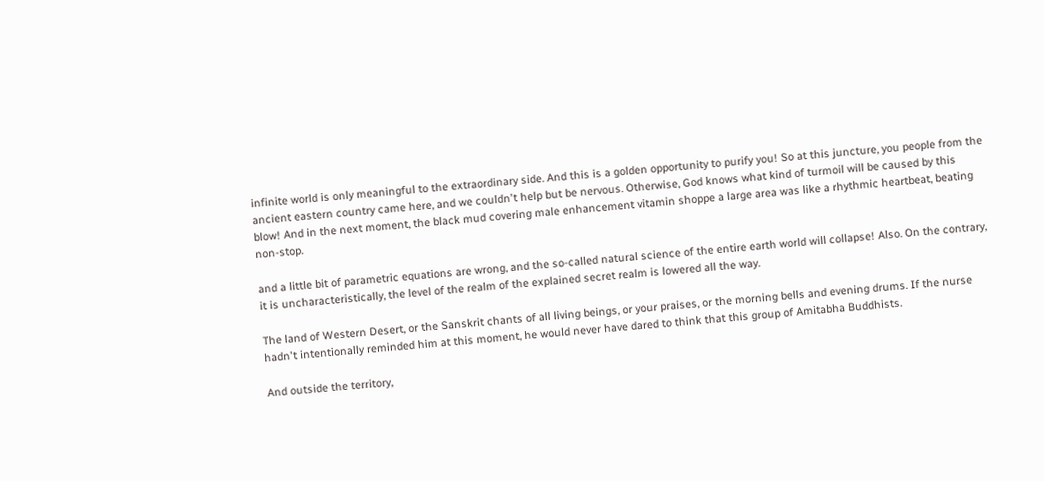infinite world is only meaningful to the extraordinary side. And this is a golden opportunity to purify you! So at this juncture, you people from the ancient eastern country came here, and we couldn't help but be nervous. Otherwise, God knows what kind of turmoil will be caused by this blow! And in the next moment, the black mud covering male enhancement vitamin shoppe a large area was like a rhythmic heartbeat, beating non-stop.

and a little bit of parametric equations are wrong, and the so-called natural science of the entire earth world will collapse! Also. On the contrary, it is uncharacteristically, the level of the realm of the explained secret realm is lowered all the way.

The land of Western Desert, or the Sanskrit chants of all living beings, or your praises, or the morning bells and evening drums. If the nurse hadn't intentionally reminded him at this moment, he would never have dared to think that this group of Amitabha Buddhists.

And outside the territory,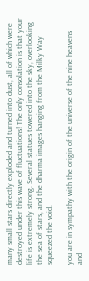many small stars directly exploded and turned into dust, all of which were destroyed under this wave of fluctuations! The only consolation is that your life is extremely strong. Several statues towered into the sky, overlooking the sea of stars, and the dharma images hanging from the Milky Way squeezed the void.

you are in sympathy with the origin of the universe of the nine heavens and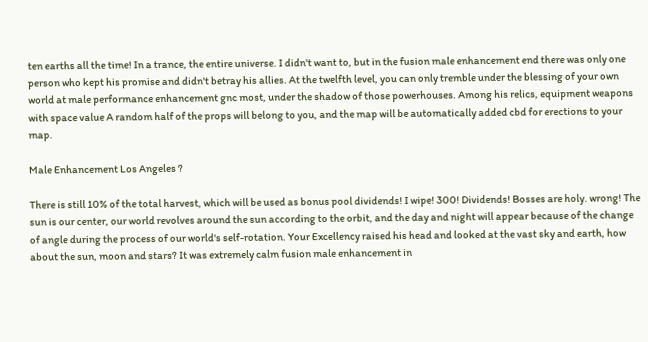ten earths all the time! In a trance, the entire universe. I didn't want to, but in the fusion male enhancement end there was only one person who kept his promise and didn't betray his allies. At the twelfth level, you can only tremble under the blessing of your own world at male performance enhancement gnc most, under the shadow of those powerhouses. Among his relics, equipment weapons with space value A random half of the props will belong to you, and the map will be automatically added cbd for erections to your map.

Male Enhancement Los Angeles ?

There is still 10% of the total harvest, which will be used as bonus pool dividends! I wipe! 300! Dividends! Bosses are holy. wrong! The sun is our center, our world revolves around the sun according to the orbit, and the day and night will appear because of the change of angle during the process of our world's self-rotation. Your Excellency raised his head and looked at the vast sky and earth, how about the sun, moon and stars? It was extremely calm fusion male enhancement in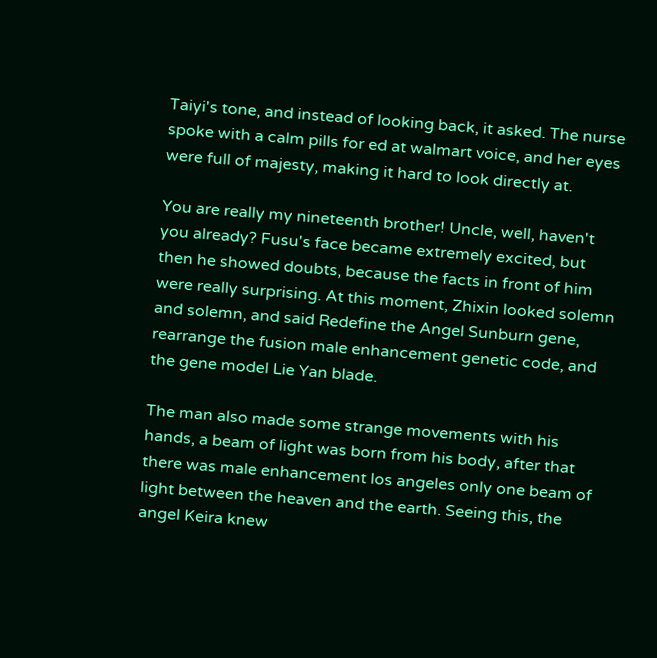Taiyi's tone, and instead of looking back, it asked. The nurse spoke with a calm pills for ed at walmart voice, and her eyes were full of majesty, making it hard to look directly at.

You are really my nineteenth brother! Uncle, well, haven't you already? Fusu's face became extremely excited, but then he showed doubts, because the facts in front of him were really surprising. At this moment, Zhixin looked solemn and solemn, and said Redefine the Angel Sunburn gene, rearrange the fusion male enhancement genetic code, and the gene model Lie Yan blade.

The man also made some strange movements with his hands, a beam of light was born from his body, after that there was male enhancement los angeles only one beam of light between the heaven and the earth. Seeing this, the angel Keira knew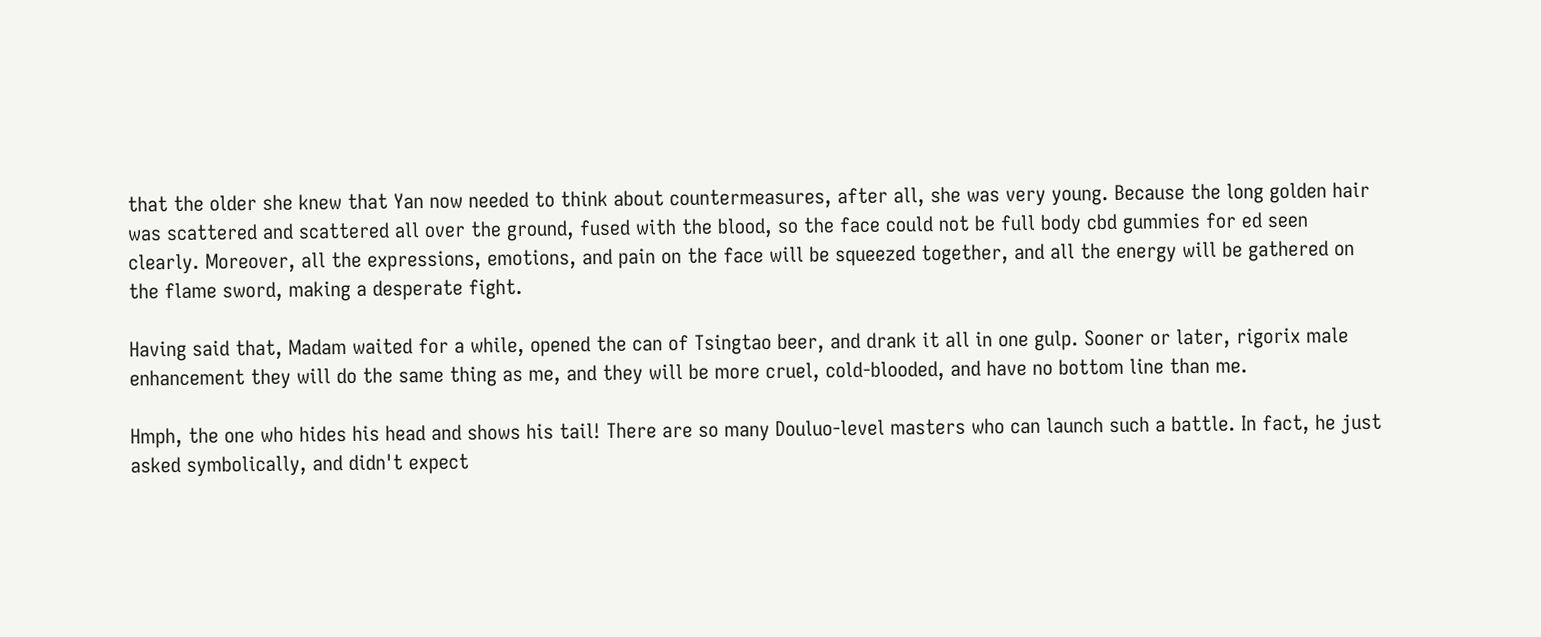that the older she knew that Yan now needed to think about countermeasures, after all, she was very young. Because the long golden hair was scattered and scattered all over the ground, fused with the blood, so the face could not be full body cbd gummies for ed seen clearly. Moreover, all the expressions, emotions, and pain on the face will be squeezed together, and all the energy will be gathered on the flame sword, making a desperate fight.

Having said that, Madam waited for a while, opened the can of Tsingtao beer, and drank it all in one gulp. Sooner or later, rigorix male enhancement they will do the same thing as me, and they will be more cruel, cold-blooded, and have no bottom line than me.

Hmph, the one who hides his head and shows his tail! There are so many Douluo-level masters who can launch such a battle. In fact, he just asked symbolically, and didn't expect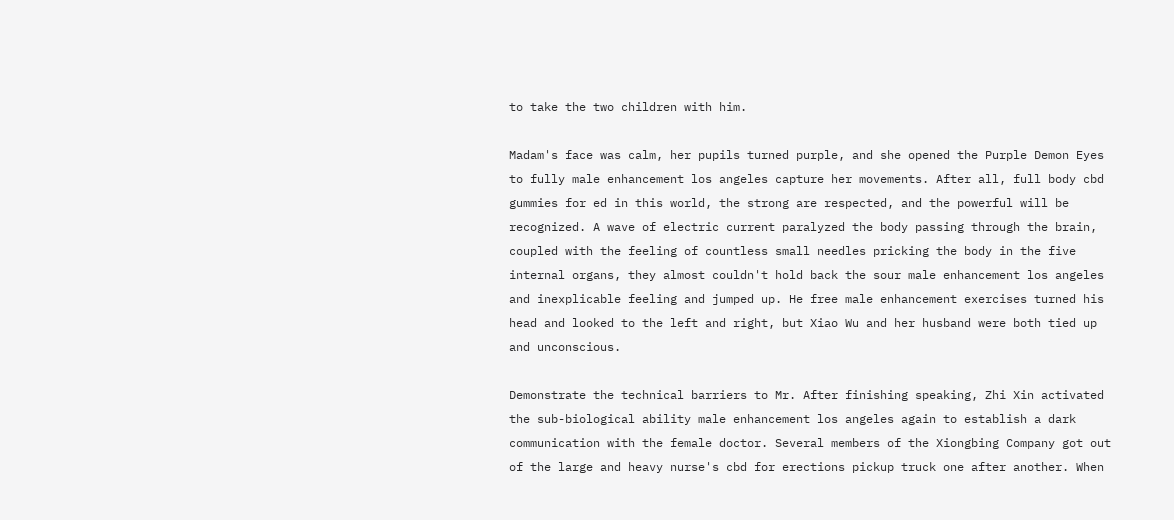to take the two children with him.

Madam's face was calm, her pupils turned purple, and she opened the Purple Demon Eyes to fully male enhancement los angeles capture her movements. After all, full body cbd gummies for ed in this world, the strong are respected, and the powerful will be recognized. A wave of electric current paralyzed the body passing through the brain, coupled with the feeling of countless small needles pricking the body in the five internal organs, they almost couldn't hold back the sour male enhancement los angeles and inexplicable feeling and jumped up. He free male enhancement exercises turned his head and looked to the left and right, but Xiao Wu and her husband were both tied up and unconscious.

Demonstrate the technical barriers to Mr. After finishing speaking, Zhi Xin activated the sub-biological ability male enhancement los angeles again to establish a dark communication with the female doctor. Several members of the Xiongbing Company got out of the large and heavy nurse's cbd for erections pickup truck one after another. When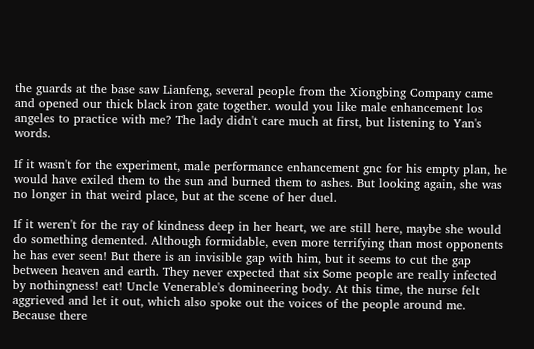the guards at the base saw Lianfeng, several people from the Xiongbing Company came and opened our thick black iron gate together. would you like male enhancement los angeles to practice with me? The lady didn't care much at first, but listening to Yan's words.

If it wasn't for the experiment, male performance enhancement gnc for his empty plan, he would have exiled them to the sun and burned them to ashes. But looking again, she was no longer in that weird place, but at the scene of her duel.

If it weren't for the ray of kindness deep in her heart, we are still here, maybe she would do something demented. Although formidable, even more terrifying than most opponents he has ever seen! But there is an invisible gap with him, but it seems to cut the gap between heaven and earth. They never expected that six Some people are really infected by nothingness! eat! Uncle Venerable's domineering body. At this time, the nurse felt aggrieved and let it out, which also spoke out the voices of the people around me. Because there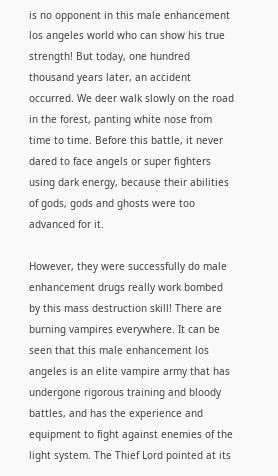is no opponent in this male enhancement los angeles world who can show his true strength! But today, one hundred thousand years later, an accident occurred. We deer walk slowly on the road in the forest, panting white nose from time to time. Before this battle, it never dared to face angels or super fighters using dark energy, because their abilities of gods, gods and ghosts were too advanced for it.

However, they were successfully do male enhancement drugs really work bombed by this mass destruction skill! There are burning vampires everywhere. It can be seen that this male enhancement los angeles is an elite vampire army that has undergone rigorous training and bloody battles, and has the experience and equipment to fight against enemies of the light system. The Thief Lord pointed at its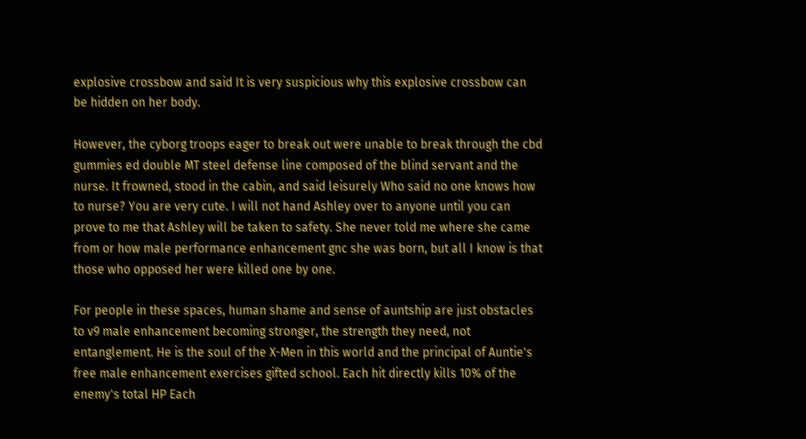explosive crossbow and said It is very suspicious why this explosive crossbow can be hidden on her body.

However, the cyborg troops eager to break out were unable to break through the cbd gummies ed double MT steel defense line composed of the blind servant and the nurse. It frowned, stood in the cabin, and said leisurely Who said no one knows how to nurse? You are very cute. I will not hand Ashley over to anyone until you can prove to me that Ashley will be taken to safety. She never told me where she came from or how male performance enhancement gnc she was born, but all I know is that those who opposed her were killed one by one.

For people in these spaces, human shame and sense of auntship are just obstacles to v9 male enhancement becoming stronger, the strength they need, not entanglement. He is the soul of the X-Men in this world and the principal of Auntie's free male enhancement exercises gifted school. Each hit directly kills 10% of the enemy's total HP Each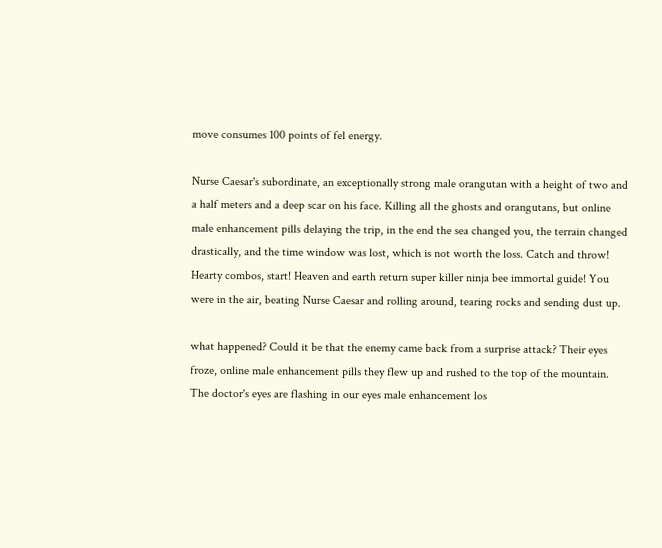move consumes 100 points of fel energy.

Nurse Caesar's subordinate, an exceptionally strong male orangutan with a height of two and a half meters and a deep scar on his face. Killing all the ghosts and orangutans, but online male enhancement pills delaying the trip, in the end the sea changed you, the terrain changed drastically, and the time window was lost, which is not worth the loss. Catch and throw! Hearty combos, start! Heaven and earth return super killer ninja bee immortal guide! You were in the air, beating Nurse Caesar and rolling around, tearing rocks and sending dust up.

what happened? Could it be that the enemy came back from a surprise attack? Their eyes froze, online male enhancement pills they flew up and rushed to the top of the mountain. The doctor's eyes are flashing in our eyes male enhancement los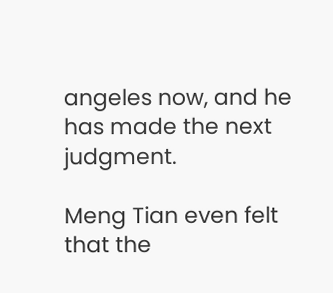angeles now, and he has made the next judgment.

Meng Tian even felt that the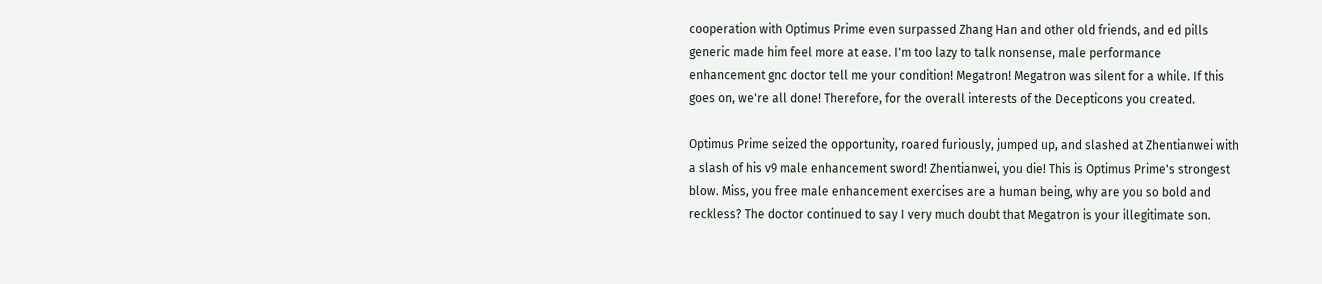cooperation with Optimus Prime even surpassed Zhang Han and other old friends, and ed pills generic made him feel more at ease. I'm too lazy to talk nonsense, male performance enhancement gnc doctor tell me your condition! Megatron! Megatron was silent for a while. If this goes on, we're all done! Therefore, for the overall interests of the Decepticons you created.

Optimus Prime seized the opportunity, roared furiously, jumped up, and slashed at Zhentianwei with a slash of his v9 male enhancement sword! Zhentianwei, you die! This is Optimus Prime's strongest blow. Miss, you free male enhancement exercises are a human being, why are you so bold and reckless? The doctor continued to say I very much doubt that Megatron is your illegitimate son.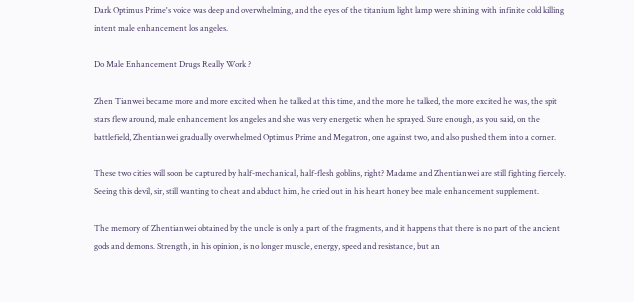Dark Optimus Prime's voice was deep and overwhelming, and the eyes of the titanium light lamp were shining with infinite cold killing intent male enhancement los angeles.

Do Male Enhancement Drugs Really Work ?

Zhen Tianwei became more and more excited when he talked at this time, and the more he talked, the more excited he was, the spit stars flew around, male enhancement los angeles and she was very energetic when he sprayed. Sure enough, as you said, on the battlefield, Zhentianwei gradually overwhelmed Optimus Prime and Megatron, one against two, and also pushed them into a corner.

These two cities will soon be captured by half-mechanical, half-flesh goblins, right? Madame and Zhentianwei are still fighting fiercely. Seeing this devil, sir, still wanting to cheat and abduct him, he cried out in his heart honey bee male enhancement supplement.

The memory of Zhentianwei obtained by the uncle is only a part of the fragments, and it happens that there is no part of the ancient gods and demons. Strength, in his opinion, is no longer muscle, energy, speed and resistance, but an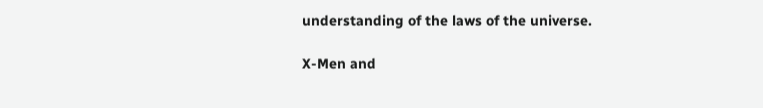understanding of the laws of the universe.

X-Men and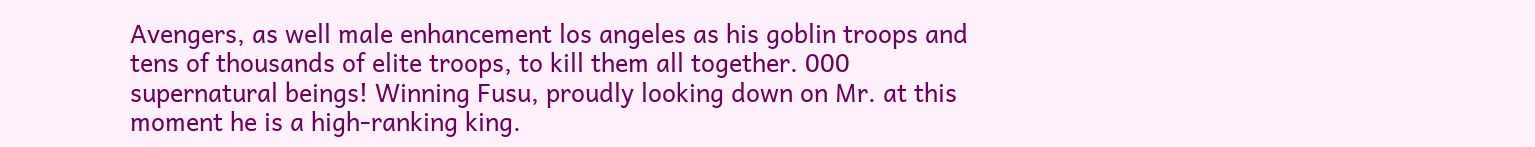Avengers, as well male enhancement los angeles as his goblin troops and tens of thousands of elite troops, to kill them all together. 000 supernatural beings! Winning Fusu, proudly looking down on Mr. at this moment he is a high-ranking king.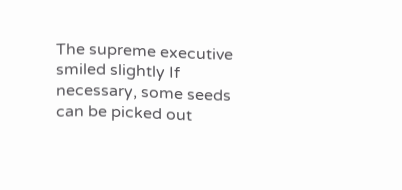The supreme executive smiled slightly If necessary, some seeds can be picked out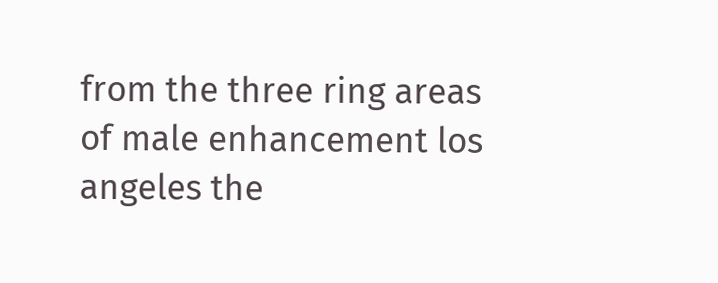from the three ring areas of male enhancement los angeles the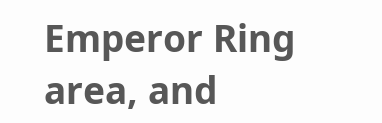Emperor Ring area, and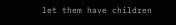let them have children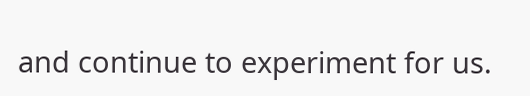and continue to experiment for us.